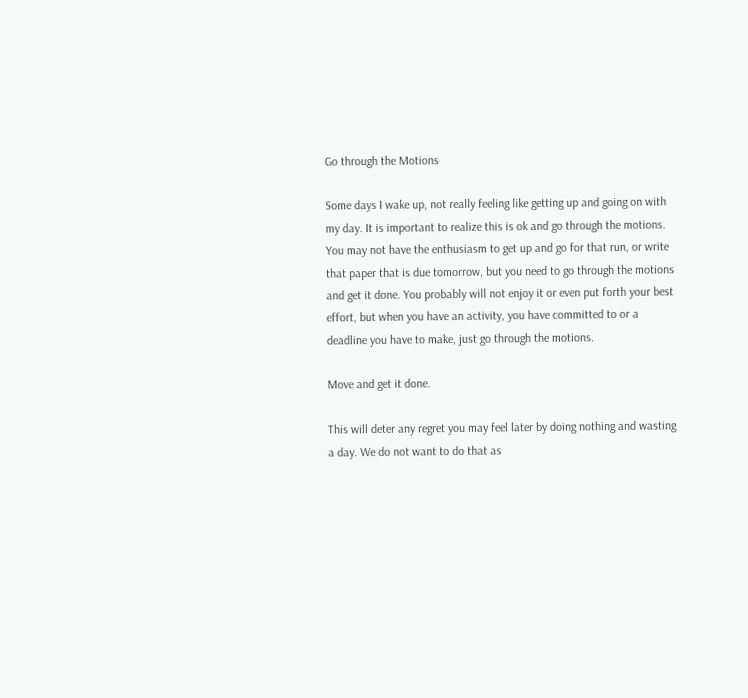Go through the Motions

Some days I wake up, not really feeling like getting up and going on with my day. It is important to realize this is ok and go through the motions. You may not have the enthusiasm to get up and go for that run, or write that paper that is due tomorrow, but you need to go through the motions and get it done. You probably will not enjoy it or even put forth your best effort, but when you have an activity, you have committed to or a deadline you have to make, just go through the motions.

Move and get it done.

This will deter any regret you may feel later by doing nothing and wasting a day. We do not want to do that as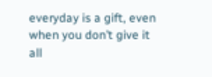everyday is a gift, even when you don’t give it all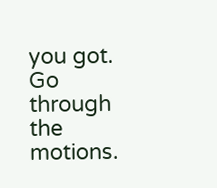you got. Go through the motions.